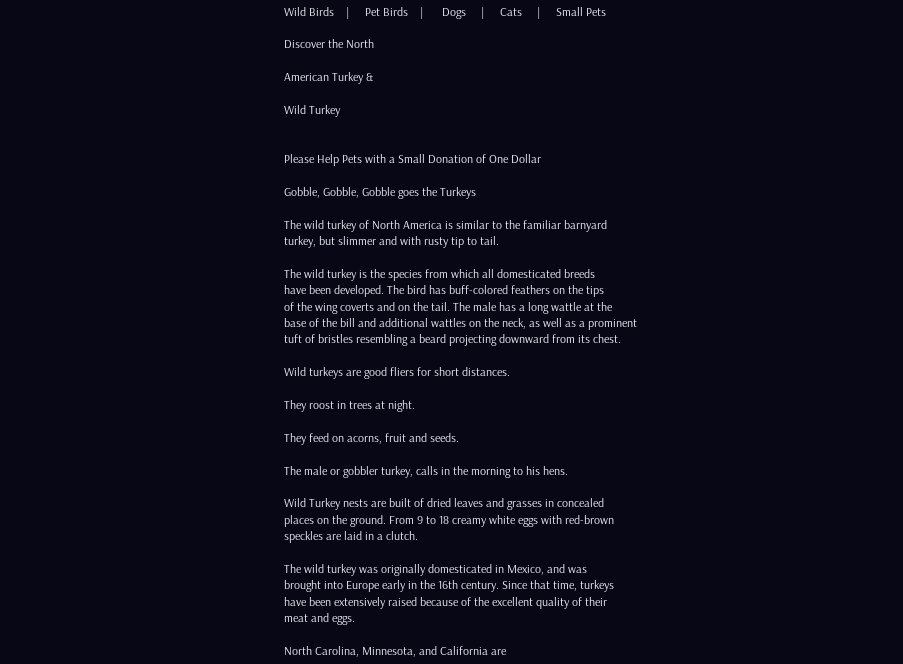Wild Birds    |     Pet Birds    |      Dogs     |     Cats     |     Small Pets

Discover the North

American Turkey &

Wild Turkey


Please Help Pets with a Small Donation of One Dollar

Gobble, Gobble, Gobble goes the Turkeys

The wild turkey of North America is similar to the familiar barnyard
turkey, but slimmer and with rusty tip to tail.

The wild turkey is the species from which all domesticated breeds
have been developed. The bird has buff-colored feathers on the tips
of the wing coverts and on the tail. The male has a long wattle at the
base of the bill and additional wattles on the neck, as well as a prominent
tuft of bristles resembling a beard projecting downward from its chest.

Wild turkeys are good fliers for short distances.

They roost in trees at night.

They feed on acorns, fruit and seeds.

The male or gobbler turkey, calls in the morning to his hens.

Wild Turkey nests are built of dried leaves and grasses in concealed
places on the ground. From 9 to 18 creamy white eggs with red-brown
speckles are laid in a clutch.

The wild turkey was originally domesticated in Mexico, and was
brought into Europe early in the 16th century. Since that time, turkeys
have been extensively raised because of the excellent quality of their
meat and eggs.

North Carolina, Minnesota, and California are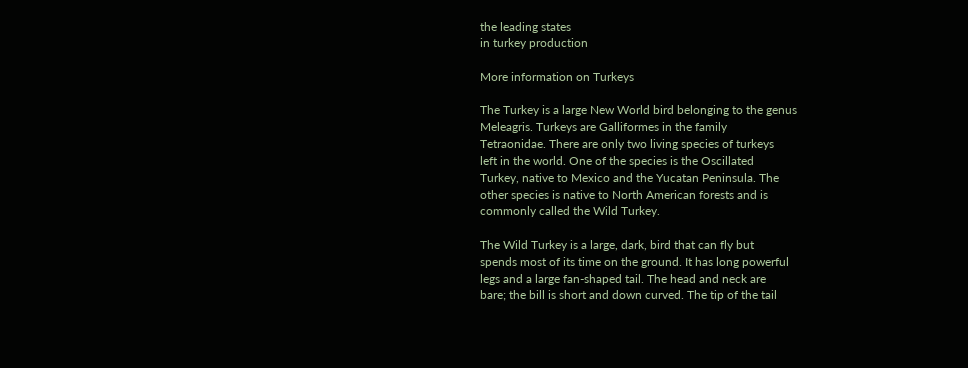the leading states
in turkey production

More information on Turkeys

The Turkey is a large New World bird belonging to the genus
Meleagris. Turkeys are Galliformes in the family
Tetraonidae. There are only two living species of turkeys
left in the world. One of the species is the Oscillated
Turkey, native to Mexico and the Yucatan Peninsula. The
other species is native to North American forests and is
commonly called the Wild Turkey.

The Wild Turkey is a large, dark, bird that can fly but
spends most of its time on the ground. It has long powerful
legs and a large fan-shaped tail. The head and neck are
bare; the bill is short and down curved. The tip of the tail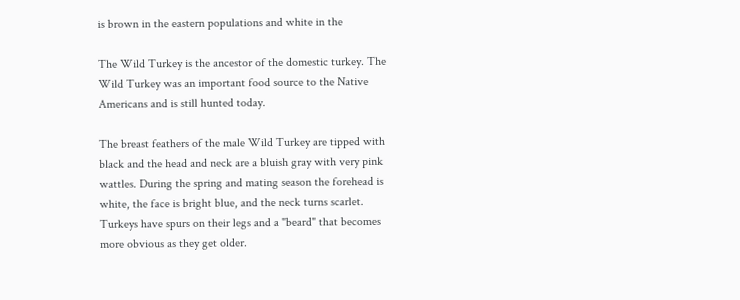is brown in the eastern populations and white in the

The Wild Turkey is the ancestor of the domestic turkey. The
Wild Turkey was an important food source to the Native
Americans and is still hunted today.

The breast feathers of the male Wild Turkey are tipped with
black and the head and neck are a bluish gray with very pink
wattles. During the spring and mating season the forehead is
white, the face is bright blue, and the neck turns scarlet.
Turkeys have spurs on their legs and a "beard" that becomes
more obvious as they get older.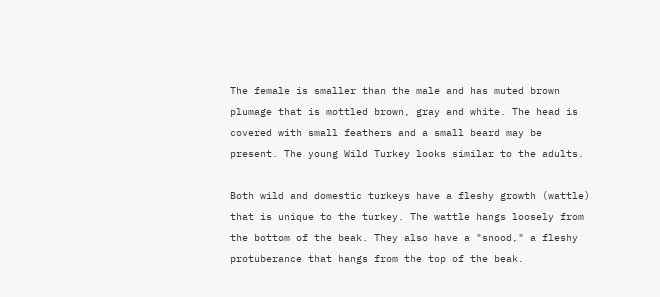The female is smaller than the male and has muted brown
plumage that is mottled brown, gray and white. The head is
covered with small feathers and a small beard may be
present. The young Wild Turkey looks similar to the adults.

Both wild and domestic turkeys have a fleshy growth (wattle)
that is unique to the turkey. The wattle hangs loosely from
the bottom of the beak. They also have a "snood," a fleshy
protuberance that hangs from the top of the beak.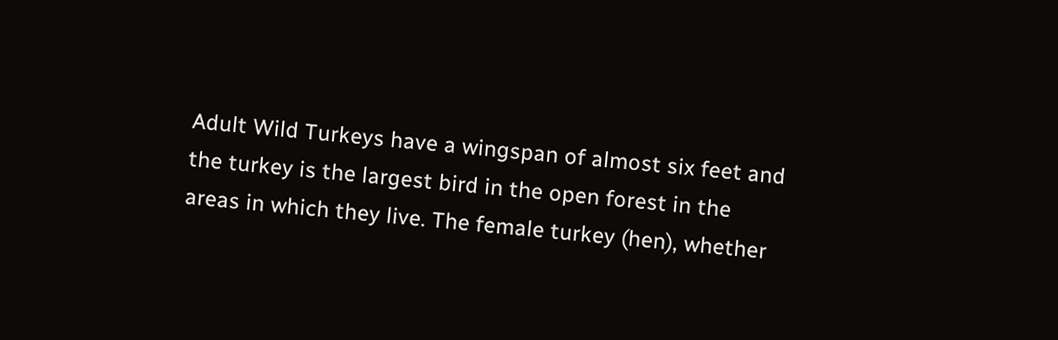Adult Wild Turkeys have a wingspan of almost six feet and
the turkey is the largest bird in the open forest in the
areas in which they live. The female turkey (hen), whether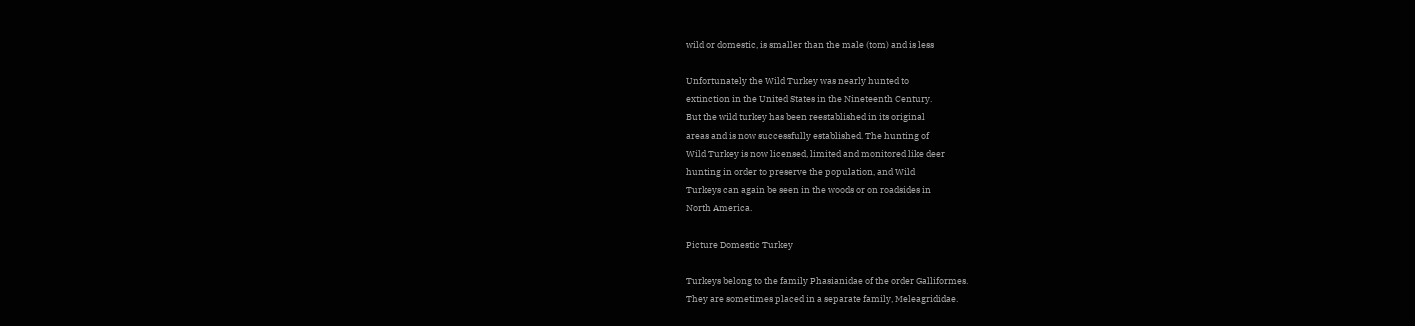wild or domestic, is smaller than the male (tom) and is less

Unfortunately the Wild Turkey was nearly hunted to
extinction in the United States in the Nineteenth Century.
But the wild turkey has been reestablished in its original
areas and is now successfully established. The hunting of
Wild Turkey is now licensed, limited and monitored like deer
hunting in order to preserve the population, and Wild
Turkeys can again be seen in the woods or on roadsides in
North America.

Picture Domestic Turkey

Turkeys belong to the family Phasianidae of the order Galliformes.
They are sometimes placed in a separate family, Meleagrididae.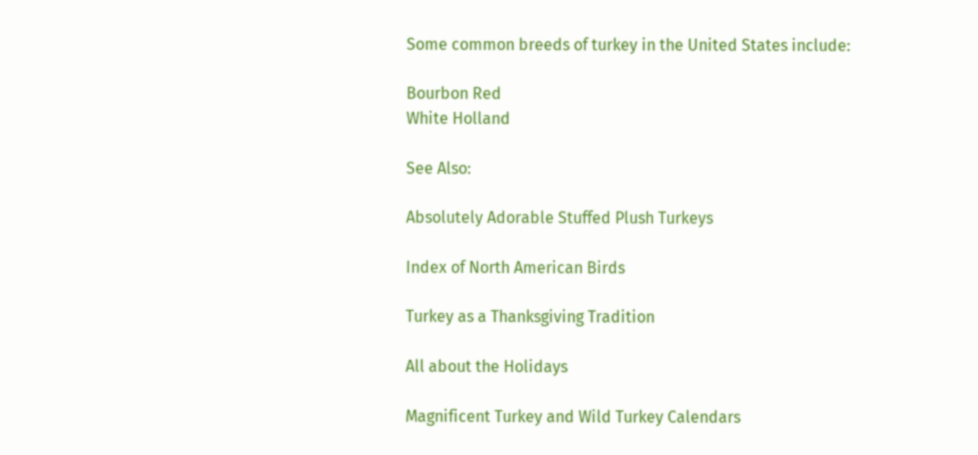Some common breeds of turkey in the United States include:

Bourbon Red
White Holland

See Also:

Absolutely Adorable Stuffed Plush Turkeys

Index of North American Birds

Turkey as a Thanksgiving Tradition

All about the Holidays

Magnificent Turkey and Wild Turkey Calendars